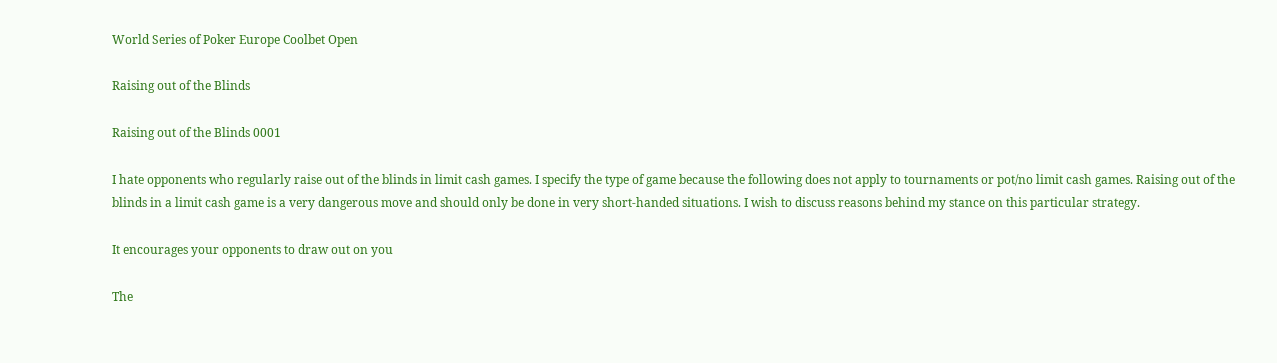World Series of Poker Europe Coolbet Open

Raising out of the Blinds

Raising out of the Blinds 0001

I hate opponents who regularly raise out of the blinds in limit cash games. I specify the type of game because the following does not apply to tournaments or pot/no limit cash games. Raising out of the blinds in a limit cash game is a very dangerous move and should only be done in very short-handed situations. I wish to discuss reasons behind my stance on this particular strategy.

It encourages your opponents to draw out on you

The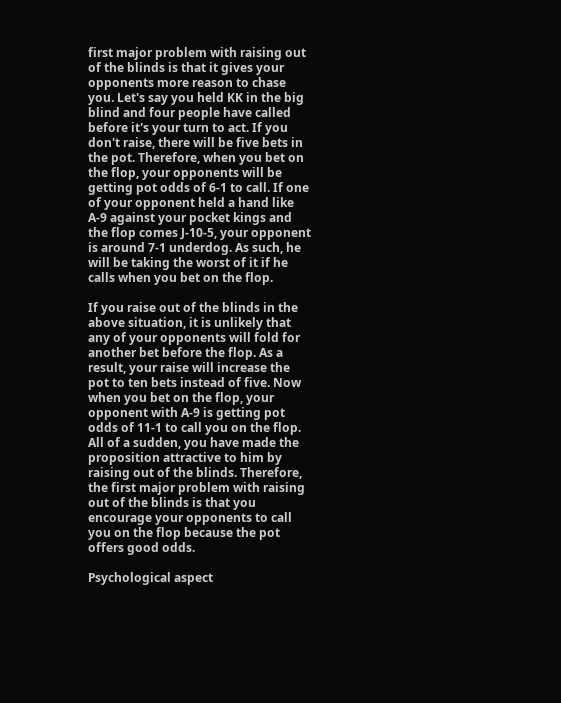first major problem with raising out of the blinds is that it gives your opponents more reason to chase you. Let's say you held KK in the big blind and four people have called before it's your turn to act. If you don't raise, there will be five bets in the pot. Therefore, when you bet on the flop, your opponents will be getting pot odds of 6-1 to call. If one of your opponent held a hand like A-9 against your pocket kings and the flop comes J-10-5, your opponent is around 7-1 underdog. As such, he will be taking the worst of it if he calls when you bet on the flop.

If you raise out of the blinds in the above situation, it is unlikely that any of your opponents will fold for another bet before the flop. As a result, your raise will increase the pot to ten bets instead of five. Now when you bet on the flop, your opponent with A-9 is getting pot odds of 11-1 to call you on the flop. All of a sudden, you have made the proposition attractive to him by raising out of the blinds. Therefore, the first major problem with raising out of the blinds is that you encourage your opponents to call you on the flop because the pot offers good odds.

Psychological aspect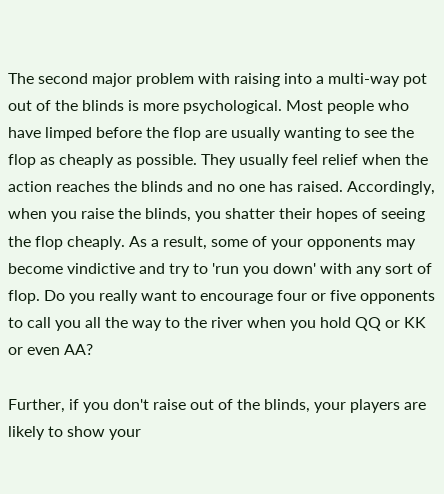The second major problem with raising into a multi-way pot out of the blinds is more psychological. Most people who have limped before the flop are usually wanting to see the flop as cheaply as possible. They usually feel relief when the action reaches the blinds and no one has raised. Accordingly, when you raise the blinds, you shatter their hopes of seeing the flop cheaply. As a result, some of your opponents may become vindictive and try to 'run you down' with any sort of flop. Do you really want to encourage four or five opponents to call you all the way to the river when you hold QQ or KK or even AA?

Further, if you don't raise out of the blinds, your players are likely to show your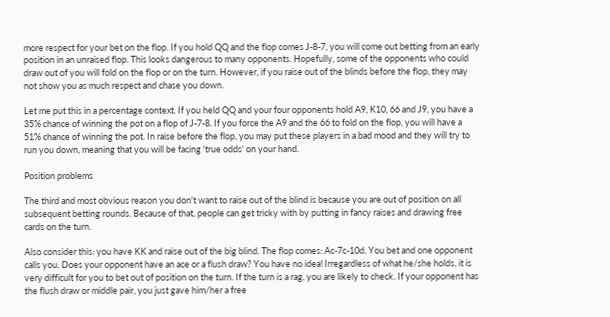more respect for your bet on the flop. If you hold QQ and the flop comes J-8-7, you will come out betting from an early position in an unraised flop. This looks dangerous to many opponents. Hopefully, some of the opponents who could draw out of you will fold on the flop or on the turn. However, if you raise out of the blinds before the flop, they may not show you as much respect and chase you down.

Let me put this in a percentage context. If you held QQ and your four opponents hold A9, K10, 66 and J9, you have a 35% chance of winning the pot on a flop of J-7-8. If you force the A9 and the 66 to fold on the flop, you will have a 51% chance of winning the pot. In raise before the flop, you may put these players in a bad mood and they will try to run you down, meaning that you will be facing 'true odds' on your hand.

Position problems

The third and most obvious reason you don't want to raise out of the blind is because you are out of position on all subsequent betting rounds. Because of that, people can get tricky with by putting in fancy raises and drawing free cards on the turn.

Also consider this: you have KK and raise out of the big blind. The flop comes: Ac-7c-10d. You bet and one opponent calls you. Does your opponent have an ace or a flush draw? You have no idea! Irregardless of what he/she holds, it is very difficult for you to bet out of position on the turn. If the turn is a rag, you are likely to check. If your opponent has the flush draw or middle pair, you just gave him/her a free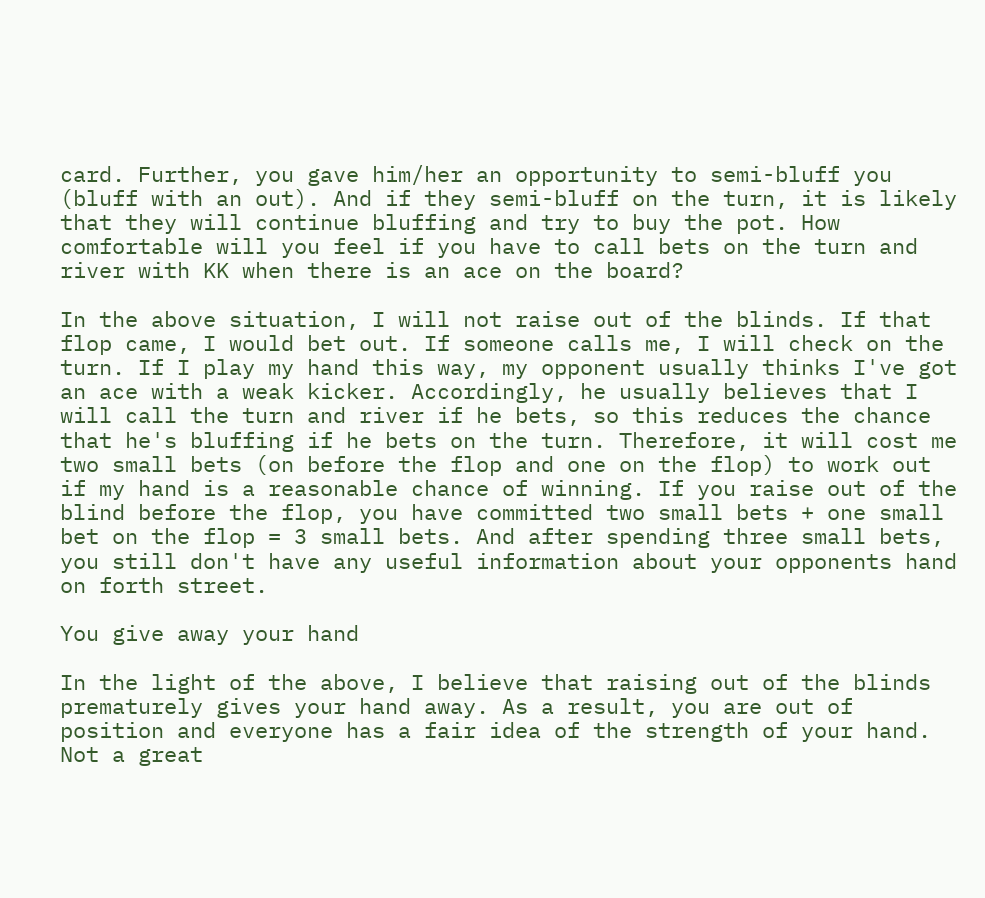card. Further, you gave him/her an opportunity to semi-bluff you (bluff with an out). And if they semi-bluff on the turn, it is likely that they will continue bluffing and try to buy the pot. How comfortable will you feel if you have to call bets on the turn and river with KK when there is an ace on the board?

In the above situation, I will not raise out of the blinds. If that flop came, I would bet out. If someone calls me, I will check on the turn. If I play my hand this way, my opponent usually thinks I've got an ace with a weak kicker. Accordingly, he usually believes that I will call the turn and river if he bets, so this reduces the chance that he's bluffing if he bets on the turn. Therefore, it will cost me two small bets (on before the flop and one on the flop) to work out if my hand is a reasonable chance of winning. If you raise out of the blind before the flop, you have committed two small bets + one small bet on the flop = 3 small bets. And after spending three small bets, you still don't have any useful information about your opponents hand on forth street.

You give away your hand

In the light of the above, I believe that raising out of the blinds prematurely gives your hand away. As a result, you are out of position and everyone has a fair idea of the strength of your hand. Not a great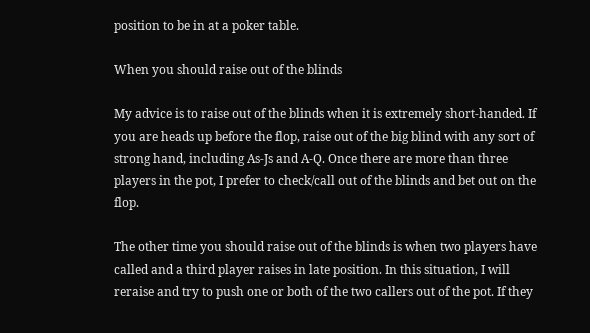position to be in at a poker table.

When you should raise out of the blinds

My advice is to raise out of the blinds when it is extremely short-handed. If you are heads up before the flop, raise out of the big blind with any sort of strong hand, including As-Js and A-Q. Once there are more than three players in the pot, I prefer to check/call out of the blinds and bet out on the flop.

The other time you should raise out of the blinds is when two players have called and a third player raises in late position. In this situation, I will reraise and try to push one or both of the two callers out of the pot. If they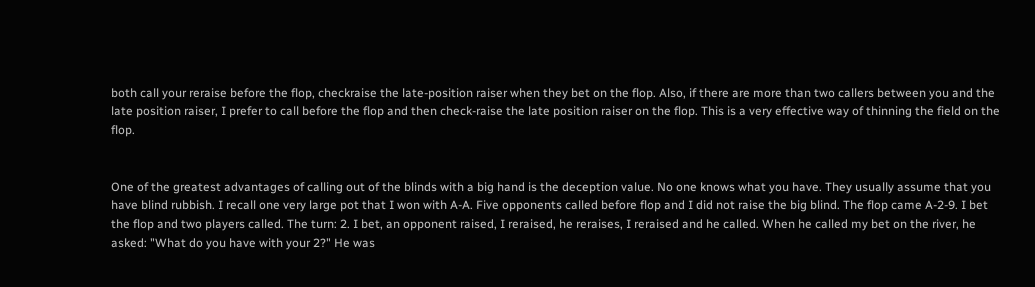both call your reraise before the flop, checkraise the late-position raiser when they bet on the flop. Also, if there are more than two callers between you and the late position raiser, I prefer to call before the flop and then check-raise the late position raiser on the flop. This is a very effective way of thinning the field on the flop.


One of the greatest advantages of calling out of the blinds with a big hand is the deception value. No one knows what you have. They usually assume that you have blind rubbish. I recall one very large pot that I won with A-A. Five opponents called before flop and I did not raise the big blind. The flop came A-2-9. I bet the flop and two players called. The turn: 2. I bet, an opponent raised, I reraised, he reraises, I reraised and he called. When he called my bet on the river, he asked: "What do you have with your 2?" He was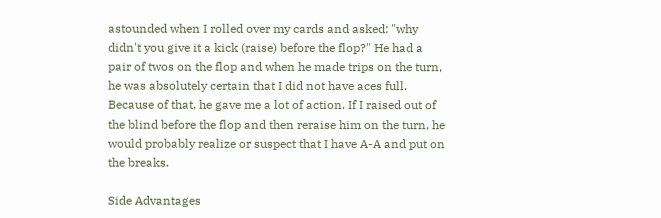astounded when I rolled over my cards and asked: "why didn't you give it a kick (raise) before the flop?" He had a pair of twos on the flop and when he made trips on the turn, he was absolutely certain that I did not have aces full. Because of that, he gave me a lot of action. If I raised out of the blind before the flop and then reraise him on the turn, he would probably realize or suspect that I have A-A and put on the breaks.

Side Advantages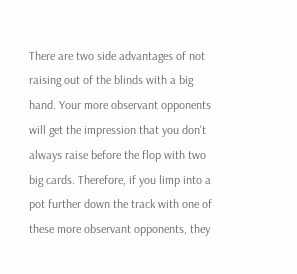There are two side advantages of not raising out of the blinds with a big hand. Your more observant opponents will get the impression that you don't always raise before the flop with two big cards. Therefore, if you limp into a pot further down the track with one of these more observant opponents, they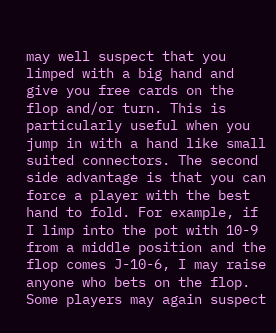may well suspect that you limped with a big hand and give you free cards on the flop and/or turn. This is particularly useful when you jump in with a hand like small suited connectors. The second side advantage is that you can force a player with the best hand to fold. For example, if I limp into the pot with 10-9 from a middle position and the flop comes J-10-6, I may raise anyone who bets on the flop. Some players may again suspect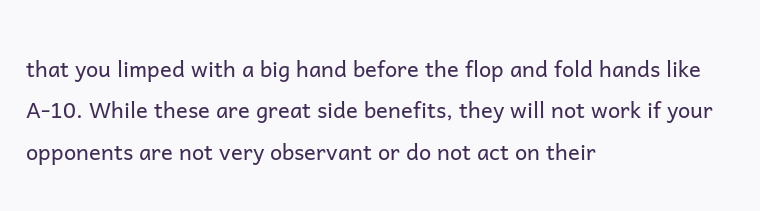that you limped with a big hand before the flop and fold hands like A-10. While these are great side benefits, they will not work if your opponents are not very observant or do not act on their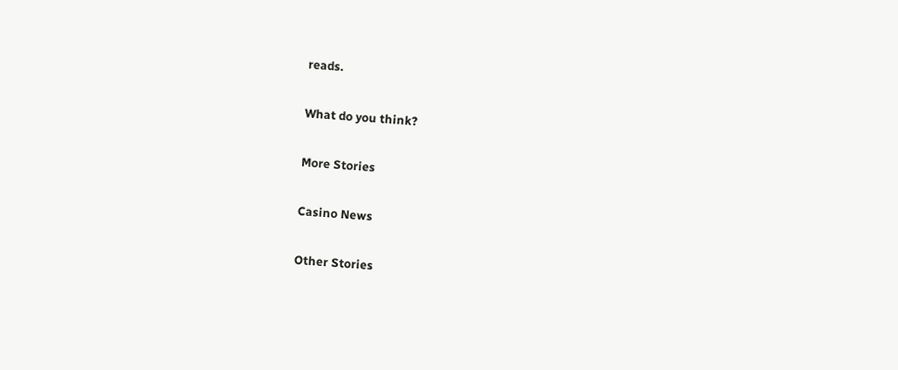reads.

What do you think?

More Stories

Casino News

Other Stories